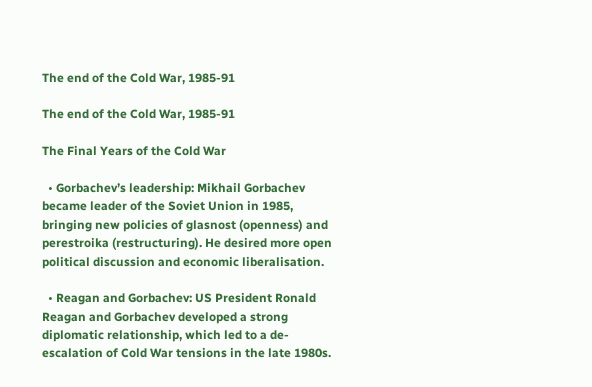The end of the Cold War, 1985-91

The end of the Cold War, 1985-91

The Final Years of the Cold War

  • Gorbachev’s leadership: Mikhail Gorbachev became leader of the Soviet Union in 1985, bringing new policies of glasnost (openness) and perestroika (restructuring). He desired more open political discussion and economic liberalisation.

  • Reagan and Gorbachev: US President Ronald Reagan and Gorbachev developed a strong diplomatic relationship, which led to a de-escalation of Cold War tensions in the late 1980s.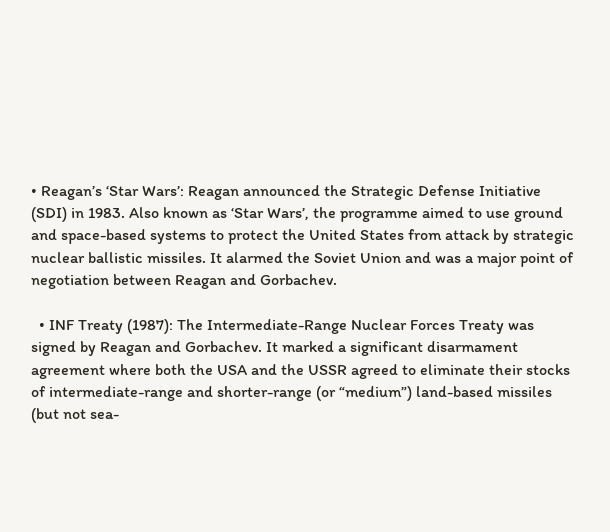• Reagan’s ‘Star Wars’: Reagan announced the Strategic Defense Initiative (SDI) in 1983. Also known as ‘Star Wars’, the programme aimed to use ground and space-based systems to protect the United States from attack by strategic nuclear ballistic missiles. It alarmed the Soviet Union and was a major point of negotiation between Reagan and Gorbachev.

  • INF Treaty (1987): The Intermediate-Range Nuclear Forces Treaty was signed by Reagan and Gorbachev. It marked a significant disarmament agreement where both the USA and the USSR agreed to eliminate their stocks of intermediate-range and shorter-range (or “medium”) land-based missiles (but not sea-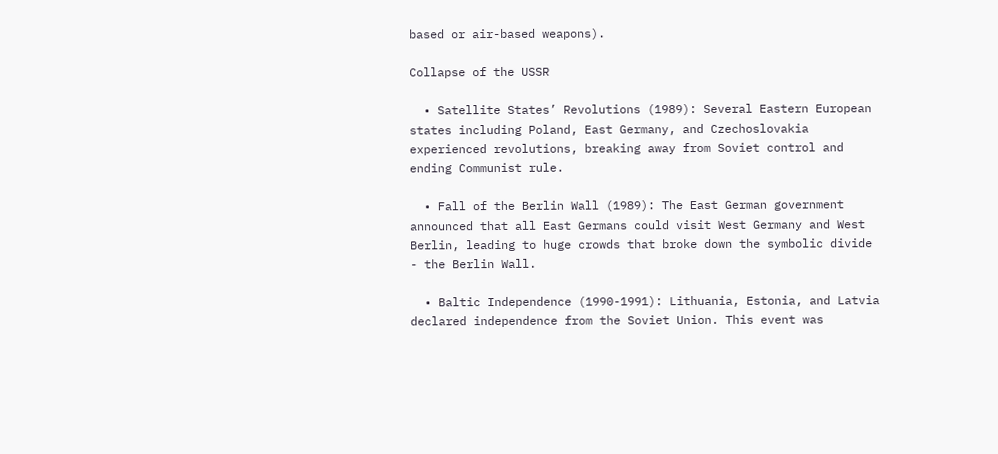based or air-based weapons).

Collapse of the USSR

  • Satellite States’ Revolutions (1989): Several Eastern European states including Poland, East Germany, and Czechoslovakia experienced revolutions, breaking away from Soviet control and ending Communist rule.

  • Fall of the Berlin Wall (1989): The East German government announced that all East Germans could visit West Germany and West Berlin, leading to huge crowds that broke down the symbolic divide - the Berlin Wall.

  • Baltic Independence (1990-1991): Lithuania, Estonia, and Latvia declared independence from the Soviet Union. This event was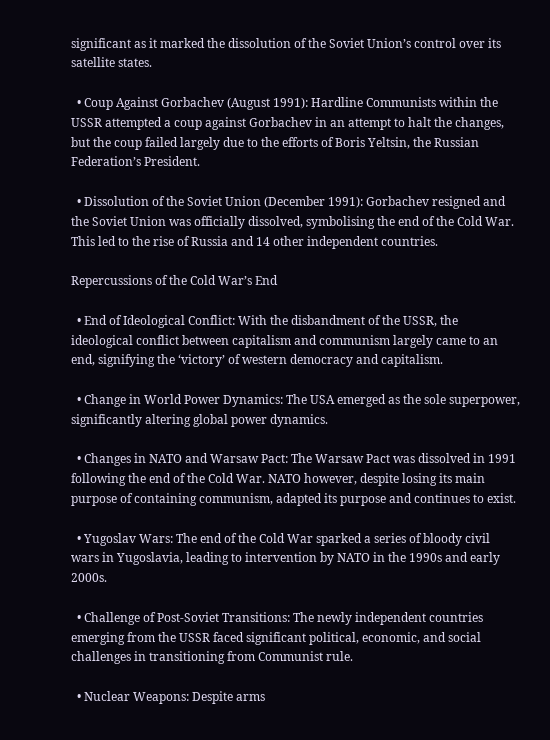significant as it marked the dissolution of the Soviet Union’s control over its satellite states.

  • Coup Against Gorbachev (August 1991): Hardline Communists within the USSR attempted a coup against Gorbachev in an attempt to halt the changes, but the coup failed largely due to the efforts of Boris Yeltsin, the Russian Federation’s President.

  • Dissolution of the Soviet Union (December 1991): Gorbachev resigned and the Soviet Union was officially dissolved, symbolising the end of the Cold War. This led to the rise of Russia and 14 other independent countries.

Repercussions of the Cold War’s End

  • End of Ideological Conflict: With the disbandment of the USSR, the ideological conflict between capitalism and communism largely came to an end, signifying the ‘victory’ of western democracy and capitalism.

  • Change in World Power Dynamics: The USA emerged as the sole superpower, significantly altering global power dynamics.

  • Changes in NATO and Warsaw Pact: The Warsaw Pact was dissolved in 1991 following the end of the Cold War. NATO however, despite losing its main purpose of containing communism, adapted its purpose and continues to exist.

  • Yugoslav Wars: The end of the Cold War sparked a series of bloody civil wars in Yugoslavia, leading to intervention by NATO in the 1990s and early 2000s.

  • Challenge of Post-Soviet Transitions: The newly independent countries emerging from the USSR faced significant political, economic, and social challenges in transitioning from Communist rule.

  • Nuclear Weapons: Despite arms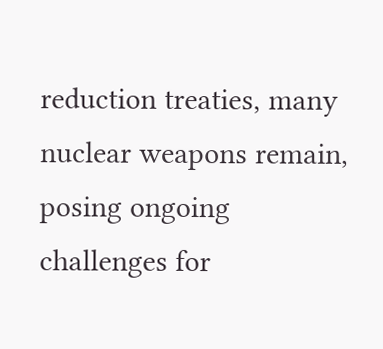reduction treaties, many nuclear weapons remain, posing ongoing challenges for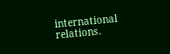international relations.